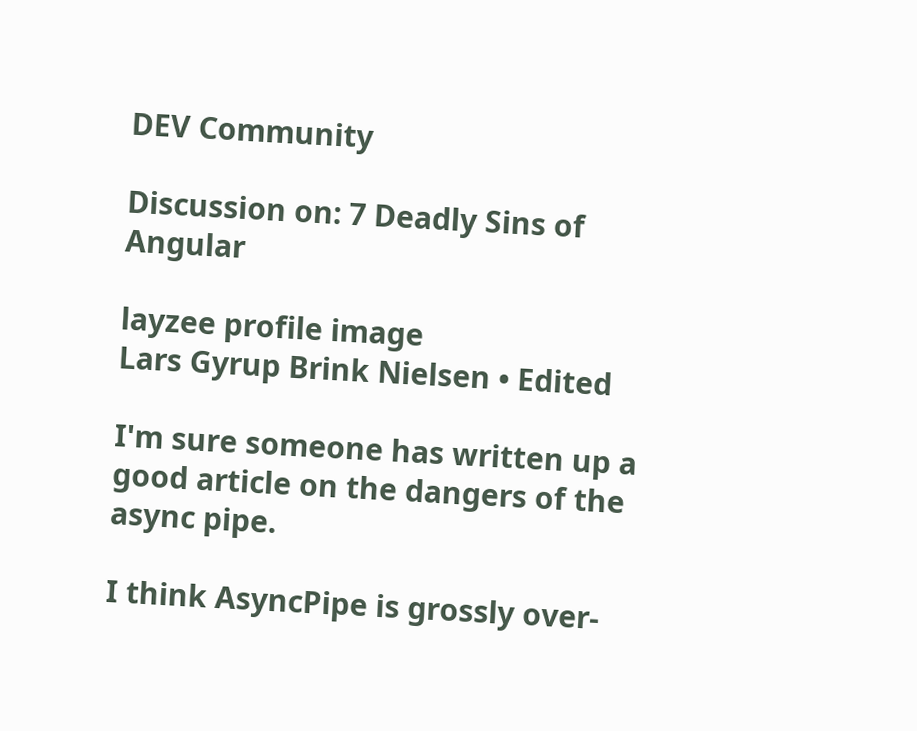DEV Community

Discussion on: 7 Deadly Sins of Angular

layzee profile image
Lars Gyrup Brink Nielsen • Edited

I'm sure someone has written up a good article on the dangers of the async pipe.

I think AsyncPipe is grossly over-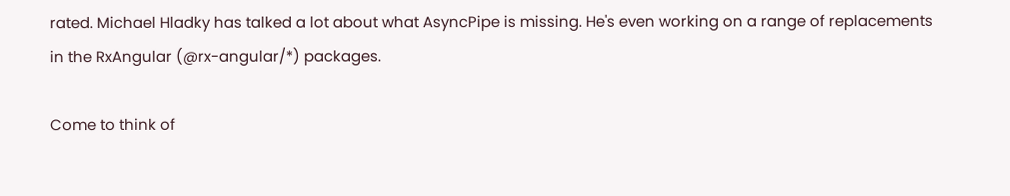rated. Michael Hladky has talked a lot about what AsyncPipe is missing. He's even working on a range of replacements in the RxAngular (@rx-angular/*) packages.

Come to think of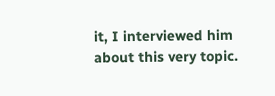it, I interviewed him about this very topic.